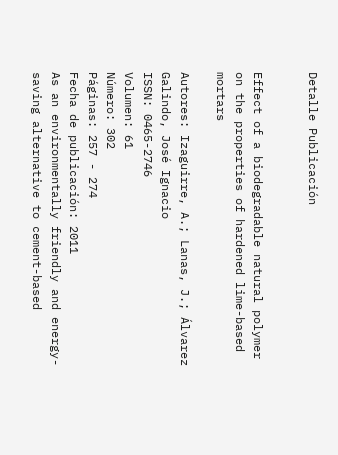Detalle Publicación


Effect of a biodegradable natural polymer on the properties of hardened lime-based mortars

Autores: Izaguirre, A.; Lanas, J.; Álvarez Galindo, José Ignacio
ISSN: 0465-2746
Volumen: 61
Número: 302
Páginas: 257 - 274
Fecha de publicación: 2011
As an environmentally friendly and energy-saving alternative to cement-based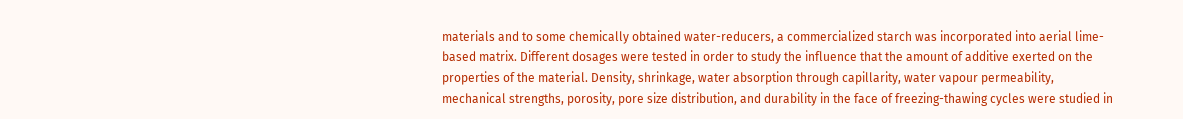materials and to some chemically obtained water-reducers, a commercialized starch was incorporated into aerial lime-based matrix. Different dosages were tested in order to study the influence that the amount of additive exerted on the properties of the material. Density, shrinkage, water absorption through capillarity, water vapour permeability, mechanical strengths, porosity, pore size distribution, and durability in the face of freezing-thawing cycles were studied in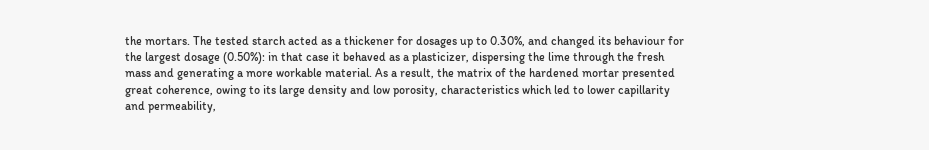the mortars. The tested starch acted as a thickener for dosages up to 0.30%, and changed its behaviour for the largest dosage (0.50%): in that case it behaved as a plasticizer, dispersing the lime through the fresh mass and generating a more workable material. As a result, the matrix of the hardened mortar presented great coherence, owing to its large density and low porosity, characteristics which led to lower capillarity and permeability,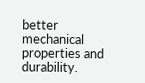better mechanical properties and durability.